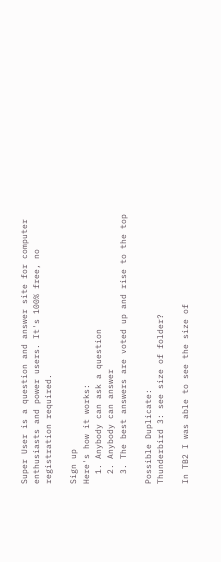Super User is a question and answer site for computer enthusiasts and power users. It's 100% free, no registration required.

Sign up
Here's how it works:
  1. Anybody can ask a question
  2. Anybody can answer
  3. The best answers are voted up and rise to the top

Possible Duplicate:
Thunderbird 3: see size of folder?

In TB2 I was able to see the size of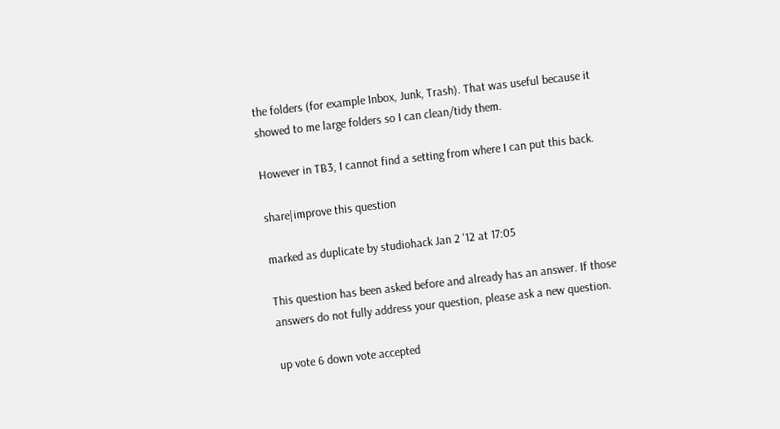the folders (for example Inbox, Junk, Trash). That was useful because it showed to me large folders so I can clean/tidy them.

However in TB3, I cannot find a setting from where I can put this back.

share|improve this question

marked as duplicate by studiohack Jan 2 '12 at 17:05

This question has been asked before and already has an answer. If those answers do not fully address your question, please ask a new question.

up vote 6 down vote accepted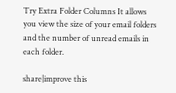Try Extra Folder Columns It allows you view the size of your email folders and the number of unread emails in each folder.

share|improve this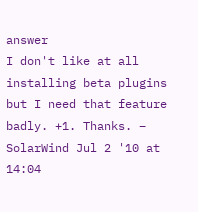answer
I don't like at all installing beta plugins but I need that feature badly. +1. Thanks. – SolarWind Jul 2 '10 at 14:04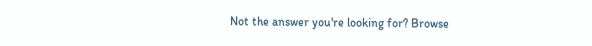Not the answer you're looking for? Browse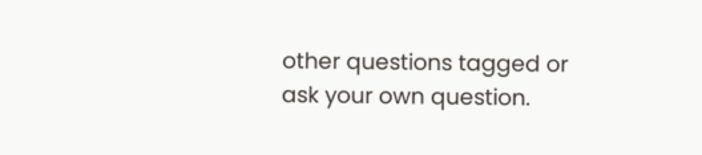other questions tagged or ask your own question.